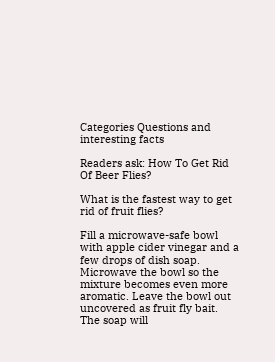Categories Questions and interesting facts

Readers ask: How To Get Rid Of Beer Flies?

What is the fastest way to get rid of fruit flies?

Fill a microwave-safe bowl with apple cider vinegar and a few drops of dish soap. Microwave the bowl so the mixture becomes even more aromatic. Leave the bowl out uncovered as fruit fly bait. The soap will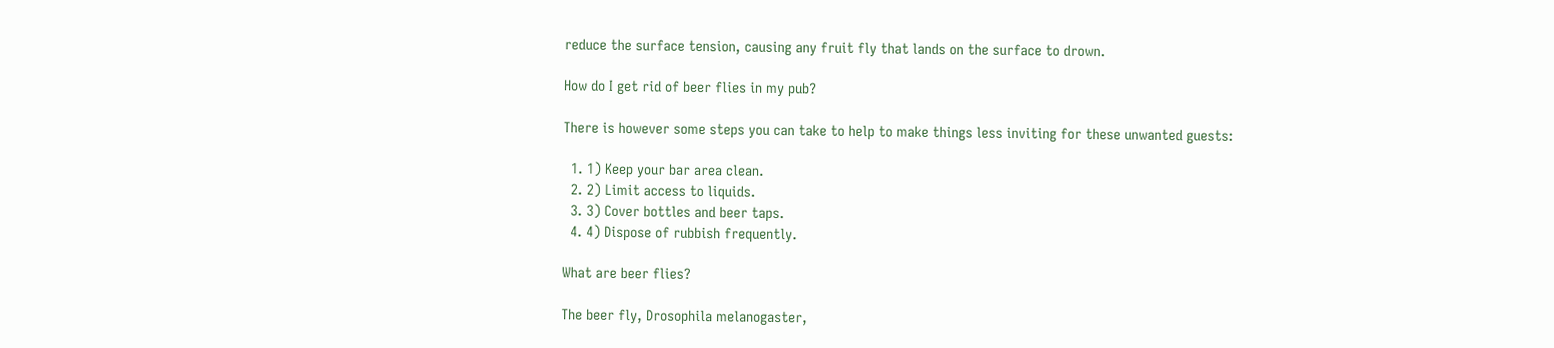reduce the surface tension, causing any fruit fly that lands on the surface to drown.

How do I get rid of beer flies in my pub?

There is however some steps you can take to help to make things less inviting for these unwanted guests:

  1. 1) Keep your bar area clean.
  2. 2) Limit access to liquids.
  3. 3) Cover bottles and beer taps.
  4. 4) Dispose of rubbish frequently.

What are beer flies?

The beer fly, Drosophila melanogaster,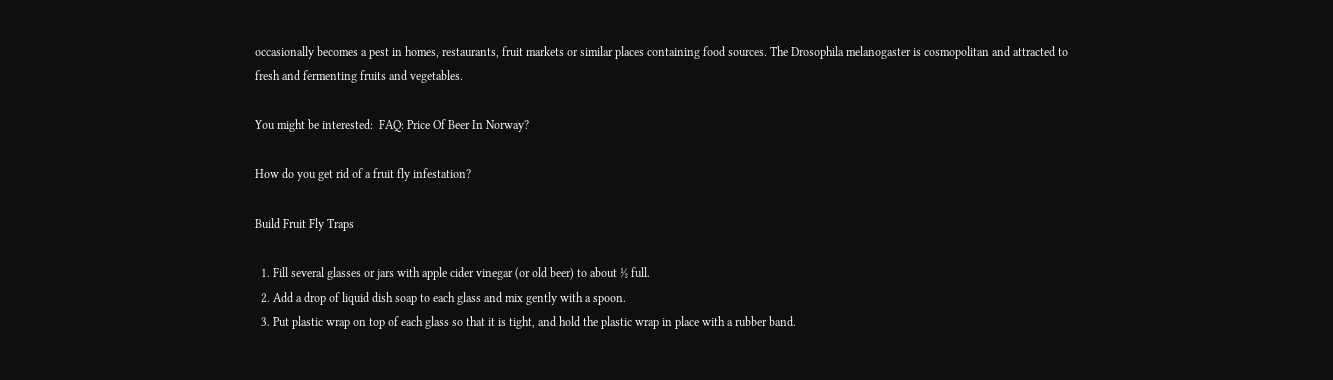occasionally becomes a pest in homes, restaurants, fruit markets or similar places containing food sources. The Drosophila melanogaster is cosmopolitan and attracted to fresh and fermenting fruits and vegetables.

You might be interested:  FAQ: Price Of Beer In Norway?

How do you get rid of a fruit fly infestation?

Build Fruit Fly Traps

  1. Fill several glasses or jars with apple cider vinegar (or old beer) to about ½ full.
  2. Add a drop of liquid dish soap to each glass and mix gently with a spoon.
  3. Put plastic wrap on top of each glass so that it is tight, and hold the plastic wrap in place with a rubber band.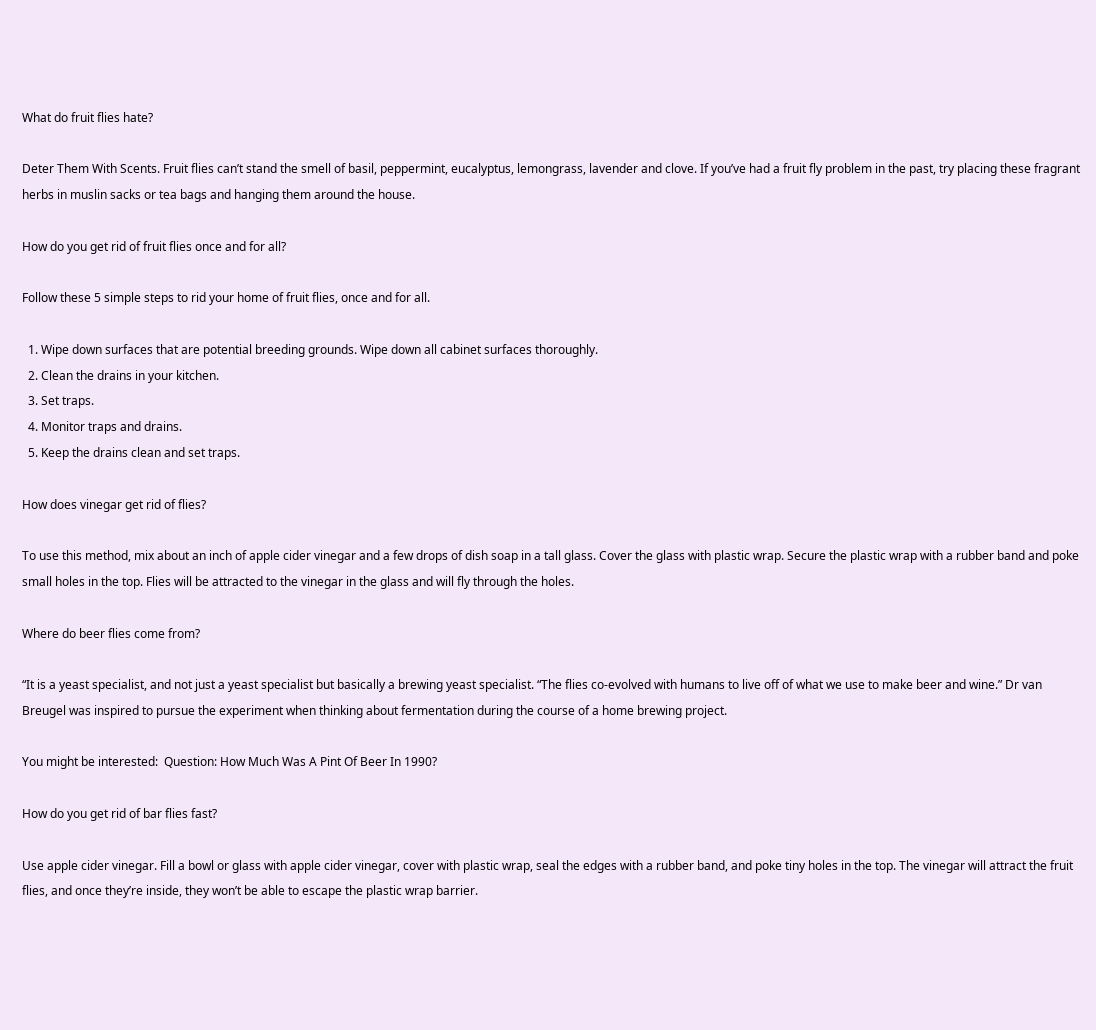What do fruit flies hate?

Deter Them With Scents. Fruit flies can’t stand the smell of basil, peppermint, eucalyptus, lemongrass, lavender and clove. If you’ve had a fruit fly problem in the past, try placing these fragrant herbs in muslin sacks or tea bags and hanging them around the house.

How do you get rid of fruit flies once and for all?

Follow these 5 simple steps to rid your home of fruit flies, once and for all.

  1. Wipe down surfaces that are potential breeding grounds. Wipe down all cabinet surfaces thoroughly.
  2. Clean the drains in your kitchen.
  3. Set traps.
  4. Monitor traps and drains.
  5. Keep the drains clean and set traps.

How does vinegar get rid of flies?

To use this method, mix about an inch of apple cider vinegar and a few drops of dish soap in a tall glass. Cover the glass with plastic wrap. Secure the plastic wrap with a rubber band and poke small holes in the top. Flies will be attracted to the vinegar in the glass and will fly through the holes.

Where do beer flies come from?

“It is a yeast specialist, and not just a yeast specialist but basically a brewing yeast specialist. “The flies co-evolved with humans to live off of what we use to make beer and wine.” Dr van Breugel was inspired to pursue the experiment when thinking about fermentation during the course of a home brewing project.

You might be interested:  Question: How Much Was A Pint Of Beer In 1990?

How do you get rid of bar flies fast?

Use apple cider vinegar. Fill a bowl or glass with apple cider vinegar, cover with plastic wrap, seal the edges with a rubber band, and poke tiny holes in the top. The vinegar will attract the fruit flies, and once they’re inside, they won’t be able to escape the plastic wrap barrier.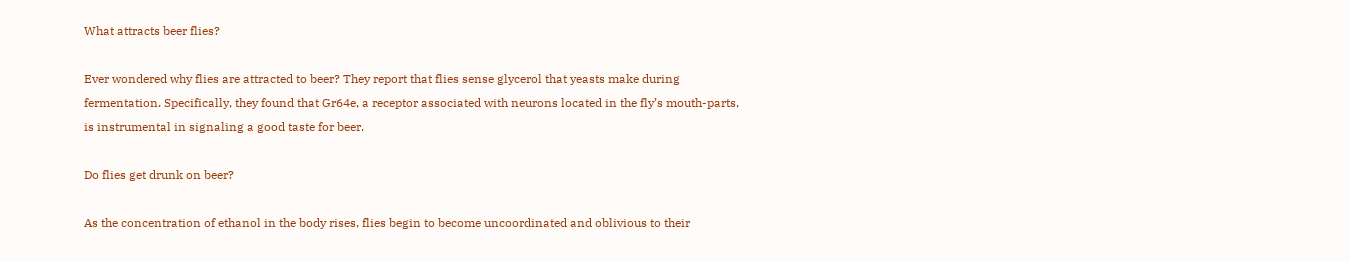What attracts beer flies?

Ever wondered why flies are attracted to beer? They report that flies sense glycerol that yeasts make during fermentation. Specifically, they found that Gr64e, a receptor associated with neurons located in the fly’s mouth-parts, is instrumental in signaling a good taste for beer.

Do flies get drunk on beer?

As the concentration of ethanol in the body rises, flies begin to become uncoordinated and oblivious to their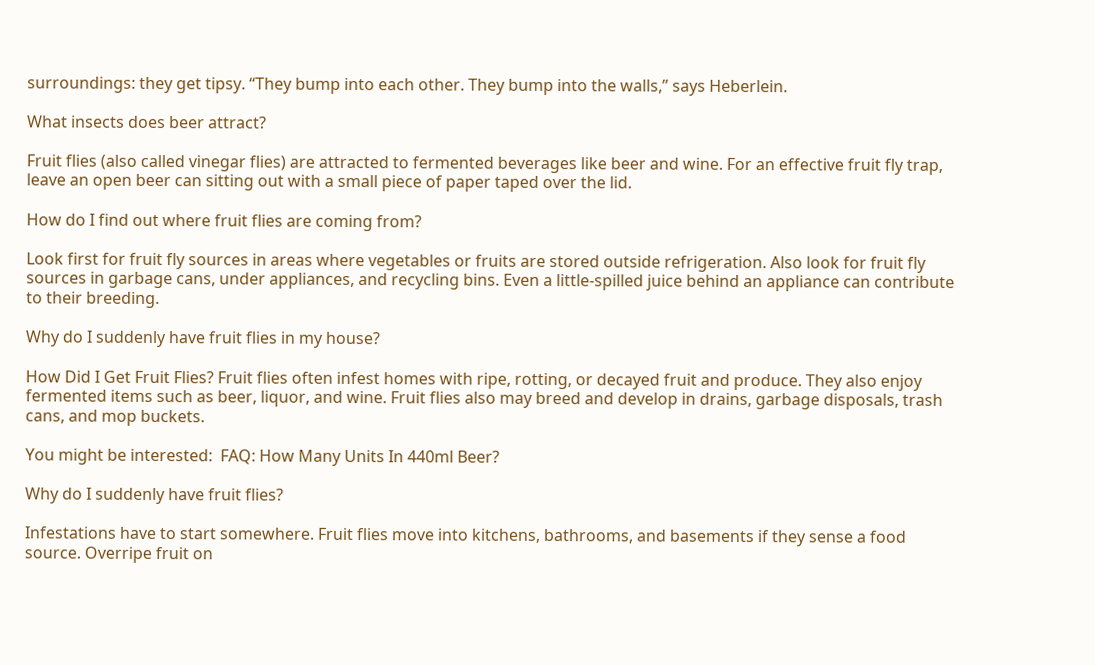surroundings: they get tipsy. “They bump into each other. They bump into the walls,” says Heberlein.

What insects does beer attract?

Fruit flies (also called vinegar flies) are attracted to fermented beverages like beer and wine. For an effective fruit fly trap, leave an open beer can sitting out with a small piece of paper taped over the lid.

How do I find out where fruit flies are coming from?

Look first for fruit fly sources in areas where vegetables or fruits are stored outside refrigeration. Also look for fruit fly sources in garbage cans, under appliances, and recycling bins. Even a little-spilled juice behind an appliance can contribute to their breeding.

Why do I suddenly have fruit flies in my house?

How Did I Get Fruit Flies? Fruit flies often infest homes with ripe, rotting, or decayed fruit and produce. They also enjoy fermented items such as beer, liquor, and wine. Fruit flies also may breed and develop in drains, garbage disposals, trash cans, and mop buckets.

You might be interested:  FAQ: How Many Units In 440ml Beer?

Why do I suddenly have fruit flies?

Infestations have to start somewhere. Fruit flies move into kitchens, bathrooms, and basements if they sense a food source. Overripe fruit on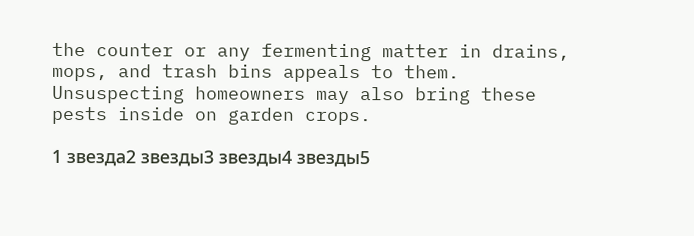the counter or any fermenting matter in drains, mops, and trash bins appeals to them. Unsuspecting homeowners may also bring these pests inside on garden crops.

1 звезда2 звезды3 звезды4 звезды5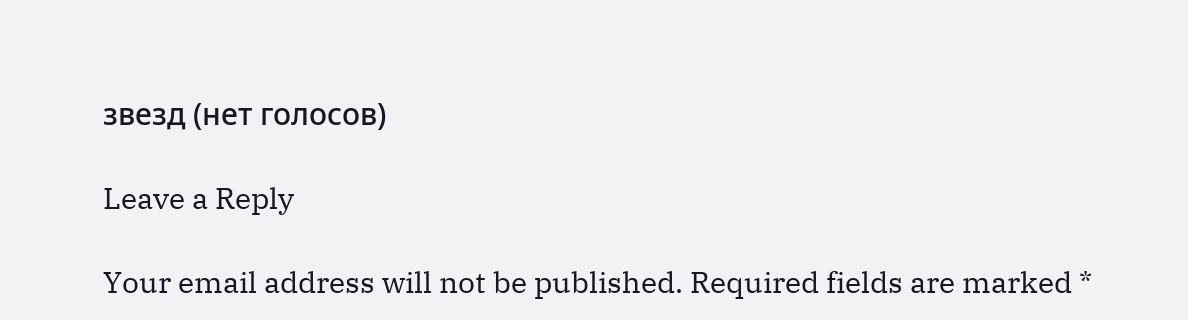звезд (нет голосов)

Leave a Reply

Your email address will not be published. Required fields are marked *